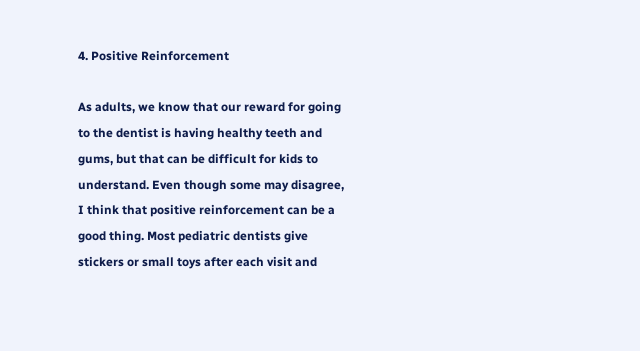4. Positive Reinforcement

As adults, we know that our reward for going to the dentist is having healthy teeth and gums, but that can be difficult for kids to understand. Even though some may disagree, I think that positive reinforcement can be a good thing. Most pediatric dentists give stickers or small toys after each visit and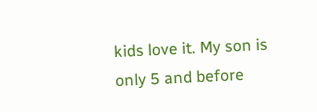kids love it. My son is only 5 and before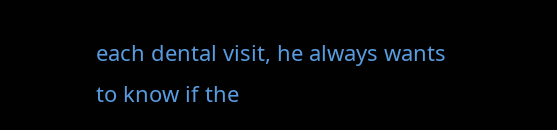each dental visit, he always wants to know if the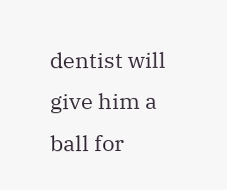dentist will give him a ball for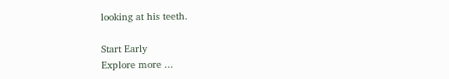looking at his teeth.

Start Early
Explore more ...